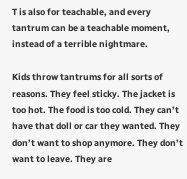T is also for teachable, and every tantrum can be a teachable moment, instead of a terrible nightmare.

Kids throw tantrums for all sorts of reasons. They feel sticky. The jacket is too hot. The food is too cold. They can’t have that doll or car they wanted. They don’t want to shop anymore. They don’t want to leave. They are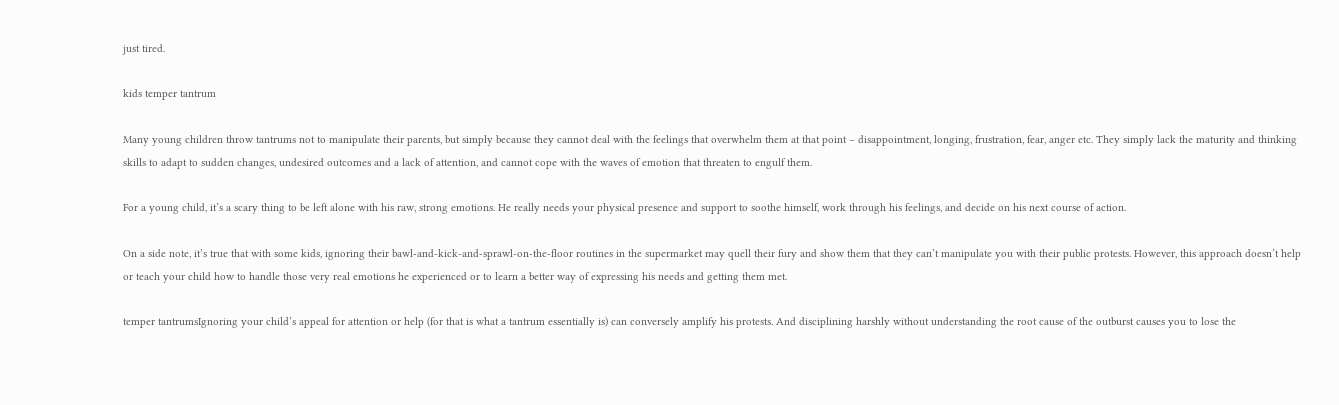just tired.

kids temper tantrum

Many young children throw tantrums not to manipulate their parents, but simply because they cannot deal with the feelings that overwhelm them at that point – disappointment, longing, frustration, fear, anger etc. They simply lack the maturity and thinking skills to adapt to sudden changes, undesired outcomes and a lack of attention, and cannot cope with the waves of emotion that threaten to engulf them.

For a young child, it’s a scary thing to be left alone with his raw, strong emotions. He really needs your physical presence and support to soothe himself, work through his feelings, and decide on his next course of action.

On a side note, it’s true that with some kids, ignoring their bawl-and-kick-and-sprawl-on-the-floor routines in the supermarket may quell their fury and show them that they can’t manipulate you with their public protests. However, this approach doesn’t help or teach your child how to handle those very real emotions he experienced or to learn a better way of expressing his needs and getting them met.

temper tantrumsIgnoring your child’s appeal for attention or help (for that is what a tantrum essentially is) can conversely amplify his protests. And disciplining harshly without understanding the root cause of the outburst causes you to lose the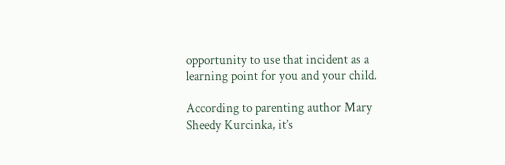opportunity to use that incident as a learning point for you and your child.

According to parenting author Mary Sheedy Kurcinka, it’s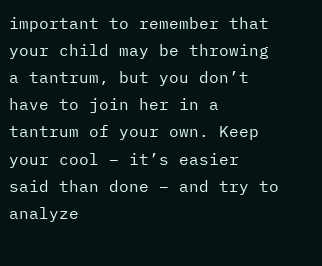important to remember that your child may be throwing a tantrum, but you don’t have to join her in a tantrum of your own. Keep your cool – it’s easier said than done – and try to analyze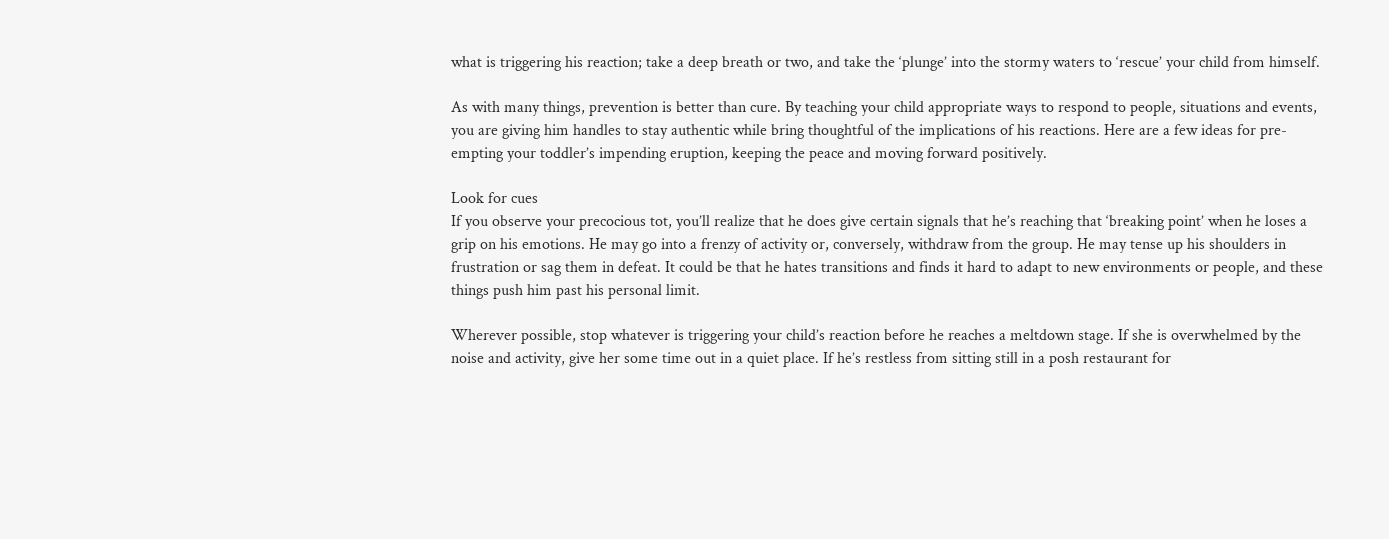what is triggering his reaction; take a deep breath or two, and take the ‘plunge’ into the stormy waters to ‘rescue’ your child from himself.

As with many things, prevention is better than cure. By teaching your child appropriate ways to respond to people, situations and events, you are giving him handles to stay authentic while bring thoughtful of the implications of his reactions. Here are a few ideas for pre-empting your toddler’s impending eruption, keeping the peace and moving forward positively.

Look for cues
If you observe your precocious tot, you’ll realize that he does give certain signals that he’s reaching that ‘breaking point’ when he loses a grip on his emotions. He may go into a frenzy of activity or, conversely, withdraw from the group. He may tense up his shoulders in frustration or sag them in defeat. It could be that he hates transitions and finds it hard to adapt to new environments or people, and these things push him past his personal limit.

Wherever possible, stop whatever is triggering your child’s reaction before he reaches a meltdown stage. If she is overwhelmed by the noise and activity, give her some time out in a quiet place. If he’s restless from sitting still in a posh restaurant for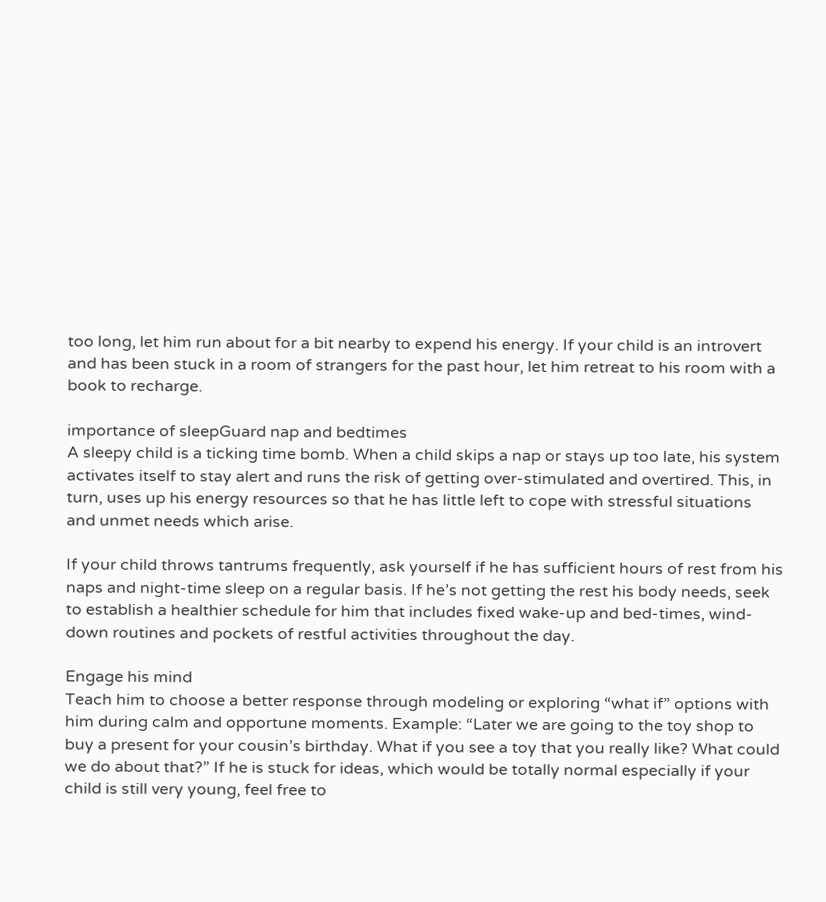too long, let him run about for a bit nearby to expend his energy. If your child is an introvert and has been stuck in a room of strangers for the past hour, let him retreat to his room with a book to recharge.

importance of sleepGuard nap and bedtimes
A sleepy child is a ticking time bomb. When a child skips a nap or stays up too late, his system activates itself to stay alert and runs the risk of getting over-stimulated and overtired. This, in turn, uses up his energy resources so that he has little left to cope with stressful situations and unmet needs which arise.

If your child throws tantrums frequently, ask yourself if he has sufficient hours of rest from his naps and night-time sleep on a regular basis. If he’s not getting the rest his body needs, seek to establish a healthier schedule for him that includes fixed wake-up and bed-times, wind-down routines and pockets of restful activities throughout the day.

Engage his mind
Teach him to choose a better response through modeling or exploring “what if” options with him during calm and opportune moments. Example: “Later we are going to the toy shop to buy a present for your cousin’s birthday. What if you see a toy that you really like? What could we do about that?” If he is stuck for ideas, which would be totally normal especially if your child is still very young, feel free to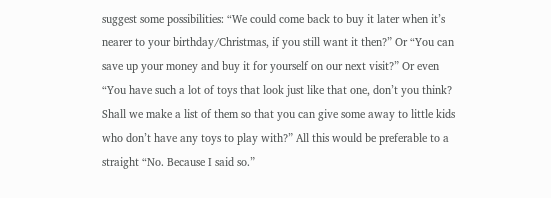suggest some possibilities: “We could come back to buy it later when it’s nearer to your birthday/Christmas, if you still want it then?” Or “You can save up your money and buy it for yourself on our next visit?” Or even “You have such a lot of toys that look just like that one, don’t you think? Shall we make a list of them so that you can give some away to little kids who don’t have any toys to play with?” All this would be preferable to a straight “No. Because I said so.”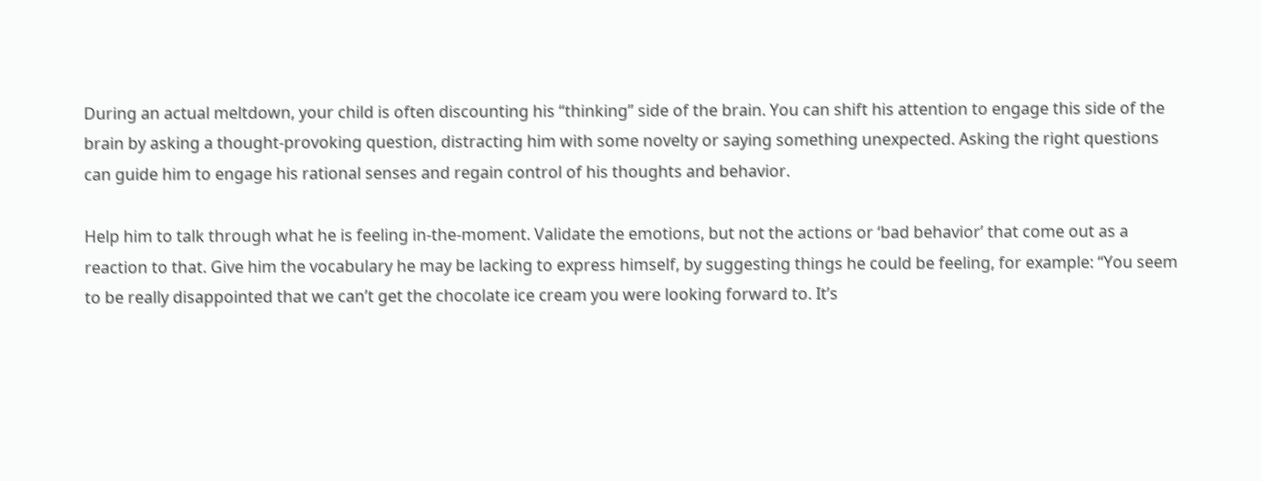During an actual meltdown, your child is often discounting his “thinking” side of the brain. You can shift his attention to engage this side of the brain by asking a thought-provoking question, distracting him with some novelty or saying something unexpected. Asking the right questions can guide him to engage his rational senses and regain control of his thoughts and behavior.

Help him to talk through what he is feeling in-the-moment. Validate the emotions, but not the actions or ‘bad behavior’ that come out as a reaction to that. Give him the vocabulary he may be lacking to express himself, by suggesting things he could be feeling, for example: “You seem to be really disappointed that we can’t get the chocolate ice cream you were looking forward to. It’s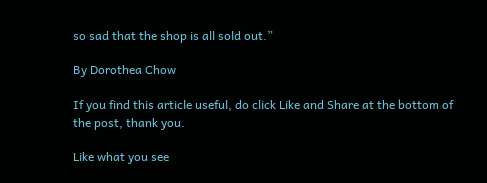so sad that the shop is all sold out.”

By Dorothea Chow

If you find this article useful, do click Like and Share at the bottom of the post, thank you.

Like what you see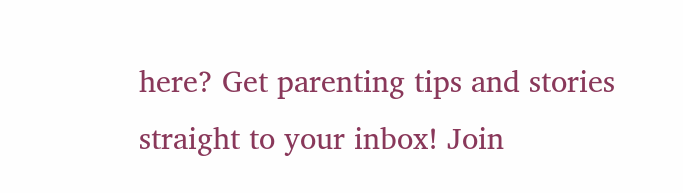here? Get parenting tips and stories straight to your inbox! Join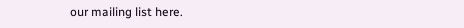our mailing list here.